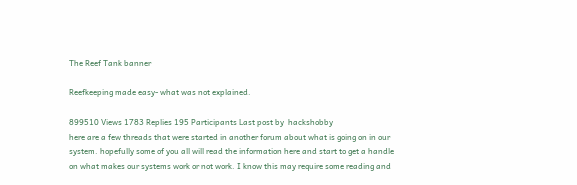The Reef Tank banner

Reefkeeping made easy- what was not explained.

899510 Views 1783 Replies 195 Participants Last post by  hackshobby
here are a few threads that were started in another forum about what is going on in our system. hopefully some of you all will read the information here and start to get a handle on what makes our systems work or not work. I know this may require some reading and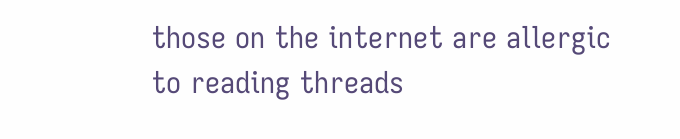those on the internet are allergic to reading threads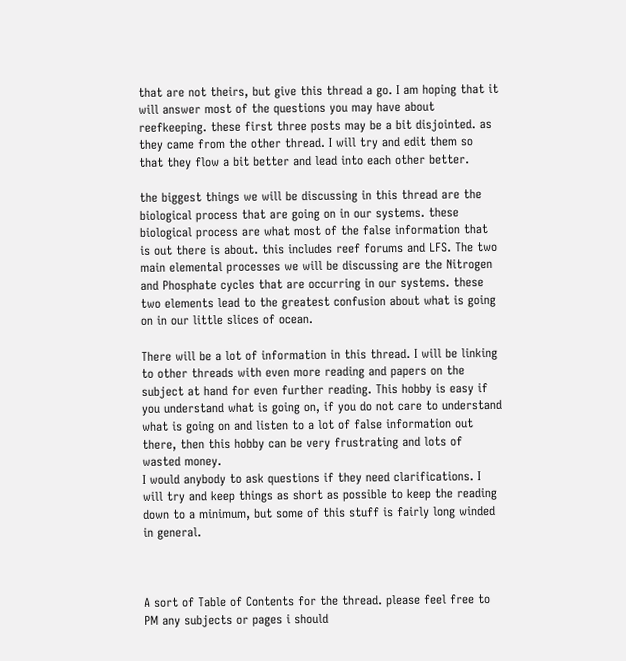that are not theirs, but give this thread a go. I am hoping that it will answer most of the questions you may have about reefkeeping. these first three posts may be a bit disjointed. as they came from the other thread. I will try and edit them so that they flow a bit better and lead into each other better.

the biggest things we will be discussing in this thread are the biological process that are going on in our systems. these biological process are what most of the false information that is out there is about. this includes reef forums and LFS. The two main elemental processes we will be discussing are the Nitrogen and Phosphate cycles that are occurring in our systems. these two elements lead to the greatest confusion about what is going on in our little slices of ocean.

There will be a lot of information in this thread. I will be linking to other threads with even more reading and papers on the subject at hand for even further reading. This hobby is easy if you understand what is going on, if you do not care to understand what is going on and listen to a lot of false information out there, then this hobby can be very frustrating and lots of wasted money.
I would anybody to ask questions if they need clarifications. I will try and keep things as short as possible to keep the reading down to a minimum, but some of this stuff is fairly long winded in general.



A sort of Table of Contents for the thread. please feel free to PM any subjects or pages i should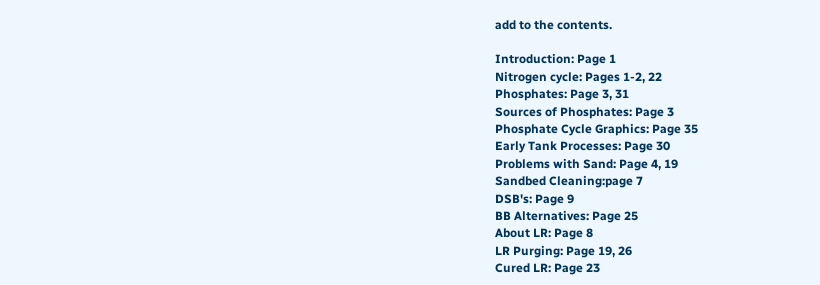add to the contents.

Introduction: Page 1
Nitrogen cycle: Pages 1-2, 22
Phosphates: Page 3, 31
Sources of Phosphates: Page 3
Phosphate Cycle Graphics: Page 35
Early Tank Processes: Page 30
Problems with Sand: Page 4, 19
Sandbed Cleaning:page 7
DSB's: Page 9
BB Alternatives: Page 25
About LR: Page 8
LR Purging: Page 19, 26
Cured LR: Page 23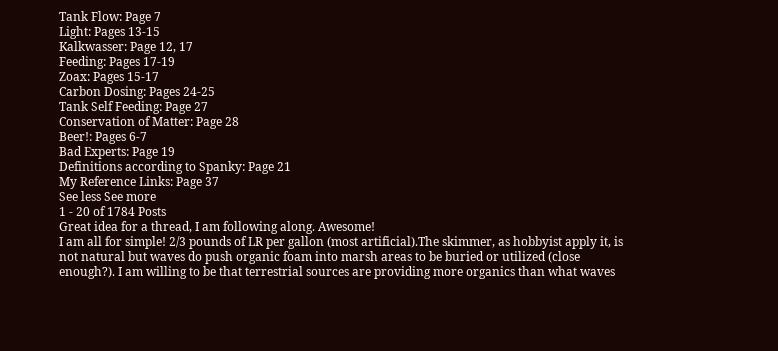Tank Flow: Page 7
Light: Pages 13-15
Kalkwasser: Page 12, 17
Feeding: Pages 17-19
Zoax: Pages 15-17
Carbon Dosing: Pages 24-25
Tank Self Feeding: Page 27
Conservation of Matter: Page 28
Beer!: Pages 6-7
Bad Experts: Page 19
Definitions according to Spanky: Page 21
My Reference Links: Page 37
See less See more
1 - 20 of 1784 Posts
Great idea for a thread, I am following along. Awesome!
I am all for simple! 2/3 pounds of LR per gallon (most artificial).The skimmer, as hobbyist apply it, is not natural but waves do push organic foam into marsh areas to be buried or utilized (close enough?). I am willing to be that terrestrial sources are providing more organics than what waves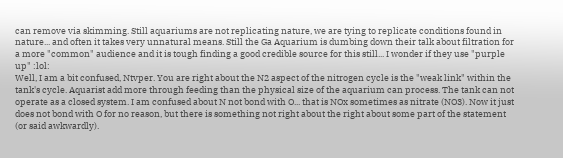can remove via skimming. Still aquariums are not replicating nature, we are tying to replicate conditions found in nature... and often it takes very unnatural means. Still the Ga Aquarium is dumbing down their talk about filtration for a more "common" audience and it is tough finding a good credible source for this still... I wonder if they use "purple up" :lol:
Well, I am a bit confused, Ntvper. You are right about the N2 aspect of the nitrogen cycle is the "weak link" within the tank's cycle. Aquarist add more through feeding than the physical size of the aquarium can process. The tank can not operate as a closed system. I am confused about N not bond with O... that is NOx sometimes as nitrate (NO3). Now it just does not bond with O for no reason, but there is something not right about the right about some part of the statement (or said awkwardly).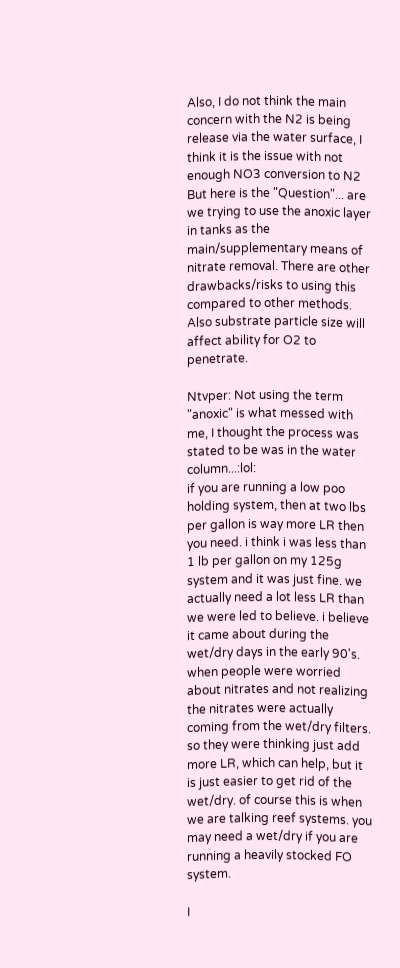Also, I do not think the main concern with the N2 is being release via the water surface, I think it is the issue with not enough NO3 conversion to N2
But here is the "Question"... are we trying to use the anoxic layer in tanks as the main/supplementary means of nitrate removal. There are other drawbacks/risks to using this compared to other methods. Also substrate particle size will affect ability for O2 to penetrate.

Ntvper: Not using the term "anoxic" is what messed with me, I thought the process was stated to be was in the water column...:lol:
if you are running a low poo holding system, then at two lbs per gallon is way more LR then you need. i think i was less than 1 lb per gallon on my 125g system and it was just fine. we actually need a lot less LR than we were led to believe. i believe it came about during the wet/dry days in the early 90's. when people were worried about nitrates and not realizing the nitrates were actually coming from the wet/dry filters. so they were thinking just add more LR, which can help, but it is just easier to get rid of the wet/dry. of course this is when we are talking reef systems. you may need a wet/dry if you are running a heavily stocked FO system.

I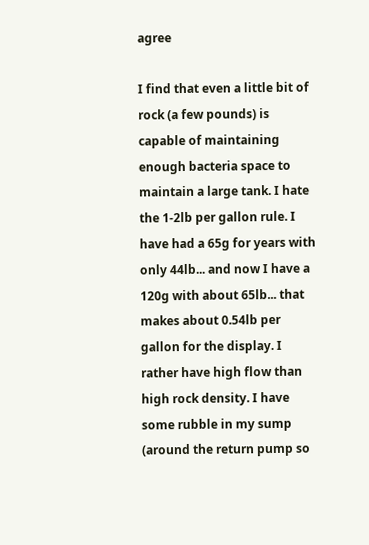agree

I find that even a little bit of rock (a few pounds) is capable of maintaining enough bacteria space to maintain a large tank. I hate the 1-2lb per gallon rule. I have had a 65g for years with only 44lb... and now I have a 120g with about 65lb... that makes about 0.54lb per gallon for the display. I rather have high flow than high rock density. I have some rubble in my sump (around the return pump so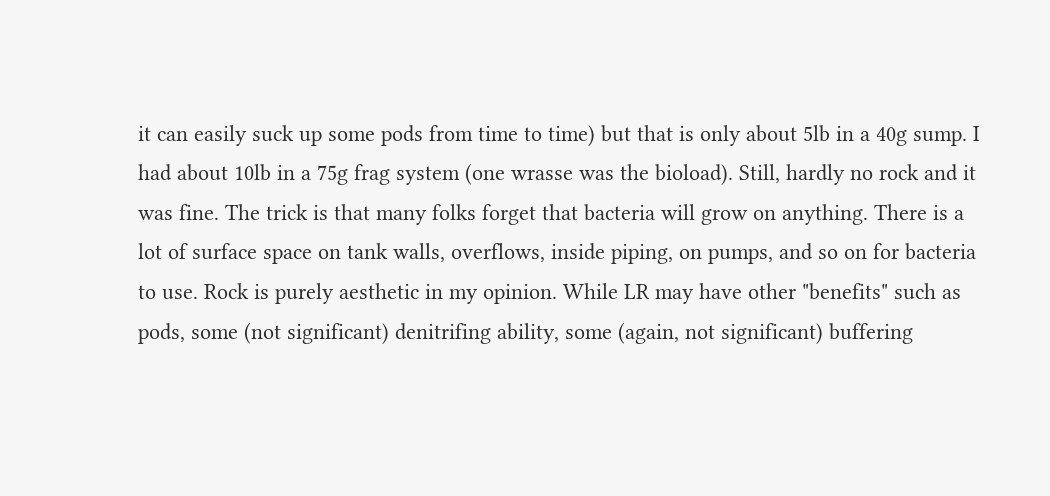it can easily suck up some pods from time to time) but that is only about 5lb in a 40g sump. I had about 10lb in a 75g frag system (one wrasse was the bioload). Still, hardly no rock and it was fine. The trick is that many folks forget that bacteria will grow on anything. There is a lot of surface space on tank walls, overflows, inside piping, on pumps, and so on for bacteria to use. Rock is purely aesthetic in my opinion. While LR may have other "benefits" such as pods, some (not significant) denitrifing ability, some (again, not significant) buffering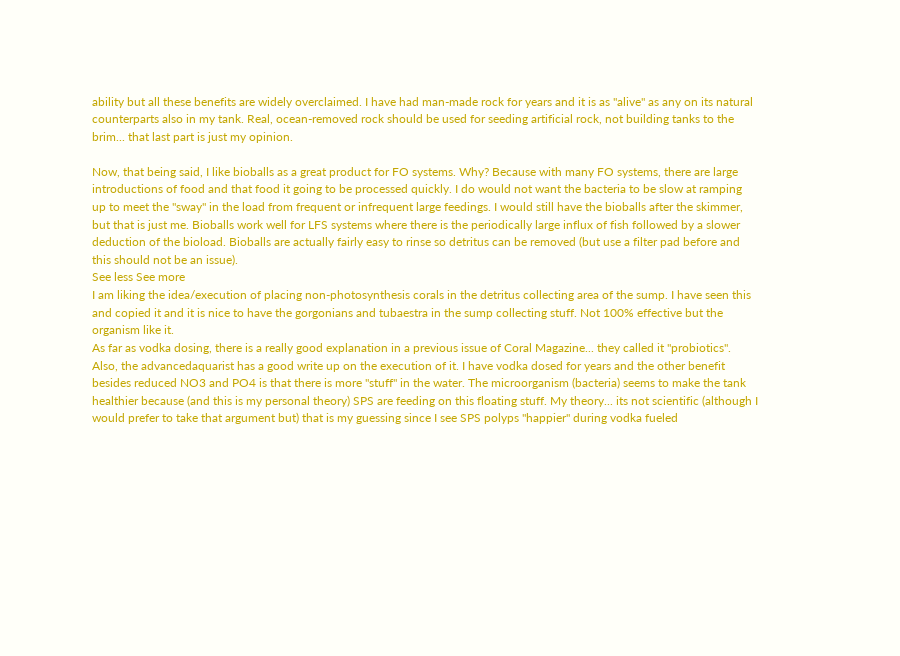ability but all these benefits are widely overclaimed. I have had man-made rock for years and it is as "alive" as any on its natural counterparts also in my tank. Real, ocean-removed rock should be used for seeding artificial rock, not building tanks to the brim... that last part is just my opinion.

Now, that being said, I like bioballs as a great product for FO systems. Why? Because with many FO systems, there are large introductions of food and that food it going to be processed quickly. I do would not want the bacteria to be slow at ramping up to meet the "sway" in the load from frequent or infrequent large feedings. I would still have the bioballs after the skimmer, but that is just me. Bioballs work well for LFS systems where there is the periodically large influx of fish followed by a slower deduction of the bioload. Bioballs are actually fairly easy to rinse so detritus can be removed (but use a filter pad before and this should not be an issue).
See less See more
I am liking the idea/execution of placing non-photosynthesis corals in the detritus collecting area of the sump. I have seen this and copied it and it is nice to have the gorgonians and tubaestra in the sump collecting stuff. Not 100% effective but the organism like it.
As far as vodka dosing, there is a really good explanation in a previous issue of Coral Magazine... they called it "probiotics". Also, the advancedaquarist has a good write up on the execution of it. I have vodka dosed for years and the other benefit besides reduced NO3 and PO4 is that there is more "stuff" in the water. The microorganism (bacteria) seems to make the tank healthier because (and this is my personal theory) SPS are feeding on this floating stuff. My theory... its not scientific (although I would prefer to take that argument but) that is my guessing since I see SPS polyps "happier" during vodka fueled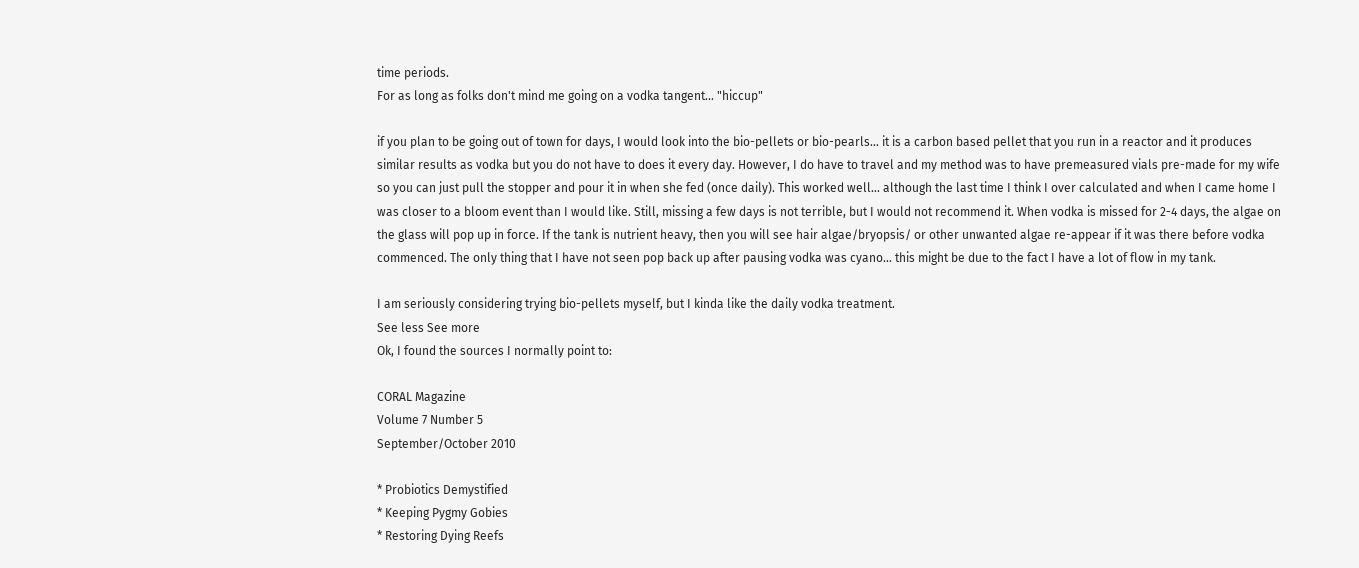time periods.
For as long as folks don't mind me going on a vodka tangent... "hiccup"

if you plan to be going out of town for days, I would look into the bio-pellets or bio-pearls... it is a carbon based pellet that you run in a reactor and it produces similar results as vodka but you do not have to does it every day. However, I do have to travel and my method was to have premeasured vials pre-made for my wife so you can just pull the stopper and pour it in when she fed (once daily). This worked well... although the last time I think I over calculated and when I came home I was closer to a bloom event than I would like. Still, missing a few days is not terrible, but I would not recommend it. When vodka is missed for 2-4 days, the algae on the glass will pop up in force. If the tank is nutrient heavy, then you will see hair algae/bryopsis/ or other unwanted algae re-appear if it was there before vodka commenced. The only thing that I have not seen pop back up after pausing vodka was cyano... this might be due to the fact I have a lot of flow in my tank.

I am seriously considering trying bio-pellets myself, but I kinda like the daily vodka treatment.
See less See more
Ok, I found the sources I normally point to:

CORAL Magazine
Volume 7 Number 5
September/October 2010

* Probiotics Demystified
* Keeping Pygmy Gobies
* Restoring Dying Reefs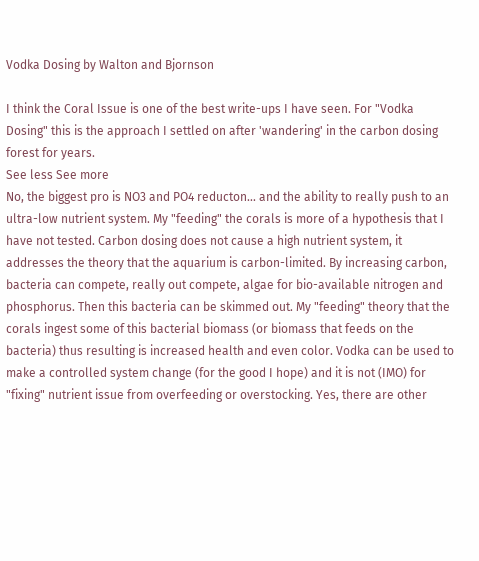Vodka Dosing by Walton and Bjornson

I think the Coral Issue is one of the best write-ups I have seen. For "Vodka Dosing" this is the approach I settled on after 'wandering' in the carbon dosing forest for years.
See less See more
No, the biggest pro is NO3 and PO4 reducton... and the ability to really push to an ultra-low nutrient system. My "feeding" the corals is more of a hypothesis that I have not tested. Carbon dosing does not cause a high nutrient system, it addresses the theory that the aquarium is carbon-limited. By increasing carbon, bacteria can compete, really out compete, algae for bio-available nitrogen and phosphorus. Then this bacteria can be skimmed out. My "feeding" theory that the corals ingest some of this bacterial biomass (or biomass that feeds on the bacteria) thus resulting is increased health and even color. Vodka can be used to make a controlled system change (for the good I hope) and it is not (IMO) for "fixing" nutrient issue from overfeeding or overstocking. Yes, there are other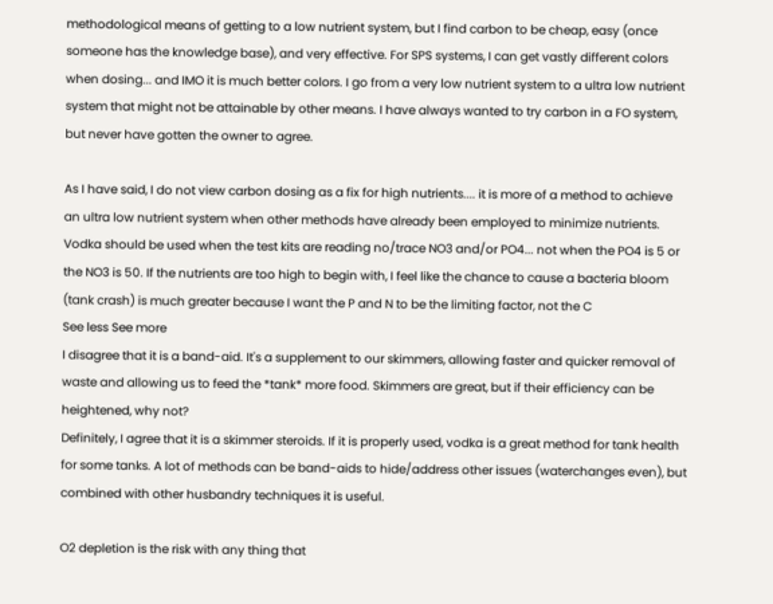methodological means of getting to a low nutrient system, but I find carbon to be cheap, easy (once someone has the knowledge base), and very effective. For SPS systems, I can get vastly different colors when dosing... and IMO it is much better colors. I go from a very low nutrient system to a ultra low nutrient system that might not be attainable by other means. I have always wanted to try carbon in a FO system, but never have gotten the owner to agree.

As I have said, I do not view carbon dosing as a fix for high nutrients.... it is more of a method to achieve an ultra low nutrient system when other methods have already been employed to minimize nutrients. Vodka should be used when the test kits are reading no/trace NO3 and/or PO4... not when the PO4 is 5 or the NO3 is 50. If the nutrients are too high to begin with, I feel like the chance to cause a bacteria bloom (tank crash) is much greater because I want the P and N to be the limiting factor, not the C
See less See more
I disagree that it is a band-aid. It's a supplement to our skimmers, allowing faster and quicker removal of waste and allowing us to feed the *tank* more food. Skimmers are great, but if their efficiency can be heightened, why not?
Definitely, I agree that it is a skimmer steroids. If it is properly used, vodka is a great method for tank health for some tanks. A lot of methods can be band-aids to hide/address other issues (waterchanges even), but combined with other husbandry techniques it is useful.

O2 depletion is the risk with any thing that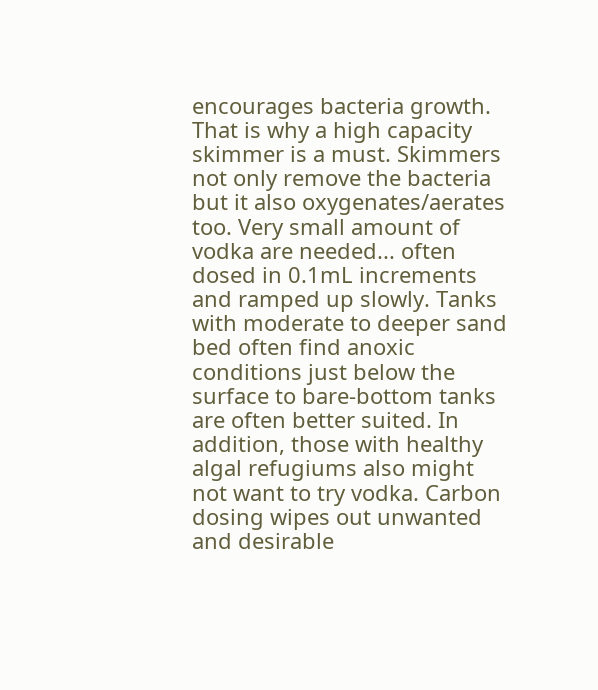encourages bacteria growth. That is why a high capacity skimmer is a must. Skimmers not only remove the bacteria but it also oxygenates/aerates too. Very small amount of vodka are needed... often dosed in 0.1mL increments and ramped up slowly. Tanks with moderate to deeper sand bed often find anoxic conditions just below the surface to bare-bottom tanks are often better suited. In addition, those with healthy algal refugiums also might not want to try vodka. Carbon dosing wipes out unwanted and desirable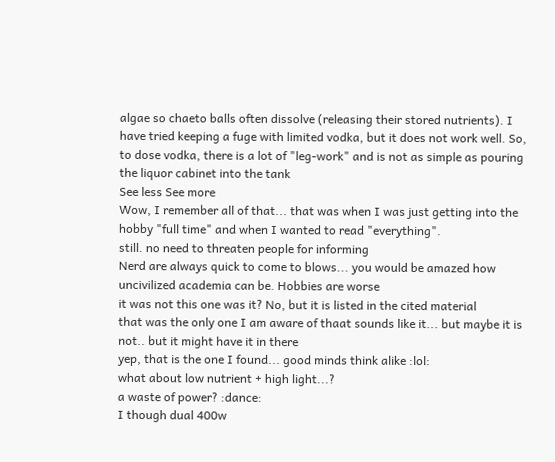algae so chaeto balls often dissolve (releasing their stored nutrients). I have tried keeping a fuge with limited vodka, but it does not work well. So, to dose vodka, there is a lot of "leg-work" and is not as simple as pouring the liquor cabinet into the tank
See less See more
Wow, I remember all of that... that was when I was just getting into the hobby "full time" and when I wanted to read "everything".
still. no need to threaten people for informing
Nerd are always quick to come to blows... you would be amazed how uncivilized academia can be. Hobbies are worse
it was not this one was it? No, but it is listed in the cited material
that was the only one I am aware of thaat sounds like it... but maybe it is not.. but it might have it in there
yep, that is the one I found... good minds think alike :lol:
what about low nutrient + high light...?
a waste of power? :dance:
I though dual 400w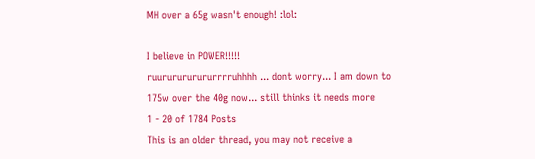MH over a 65g wasn't enough! :lol:

I believe in POWER!!!!!
ruururururururrrruhhhh ... dont worry... I am down to 175w over the 40g now... still thinks it needs more
1 - 20 of 1784 Posts
This is an older thread, you may not receive a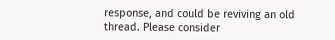response, and could be reviving an old thread. Please consider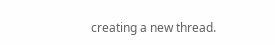creating a new thread.